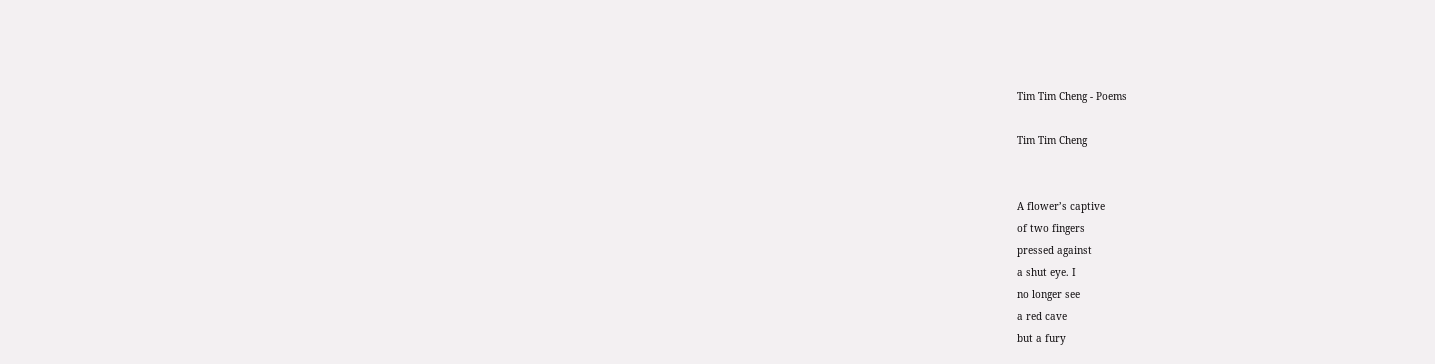Tim Tim Cheng - Poems

Tim Tim Cheng


A flower’s captive
of two fingers
pressed against
a shut eye. I
no longer see
a red cave
but a fury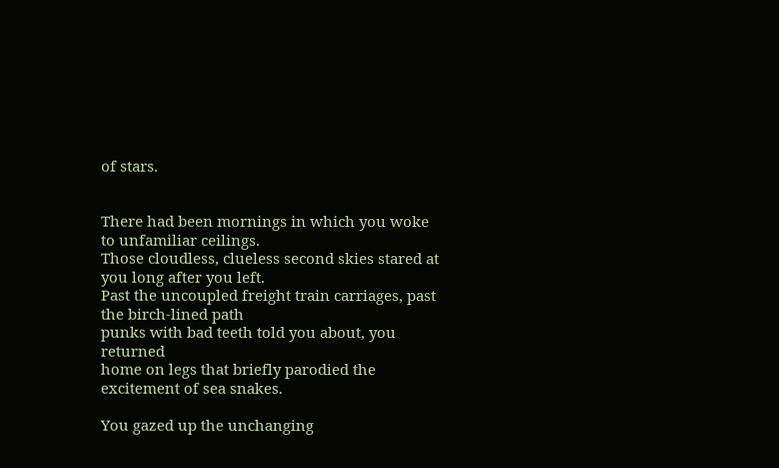of stars.


There had been mornings in which you woke to unfamiliar ceilings.
Those cloudless, clueless second skies stared at you long after you left.
Past the uncoupled freight train carriages, past the birch-lined path
punks with bad teeth told you about, you returned
home on legs that briefly parodied the excitement of sea snakes.

You gazed up the unchanging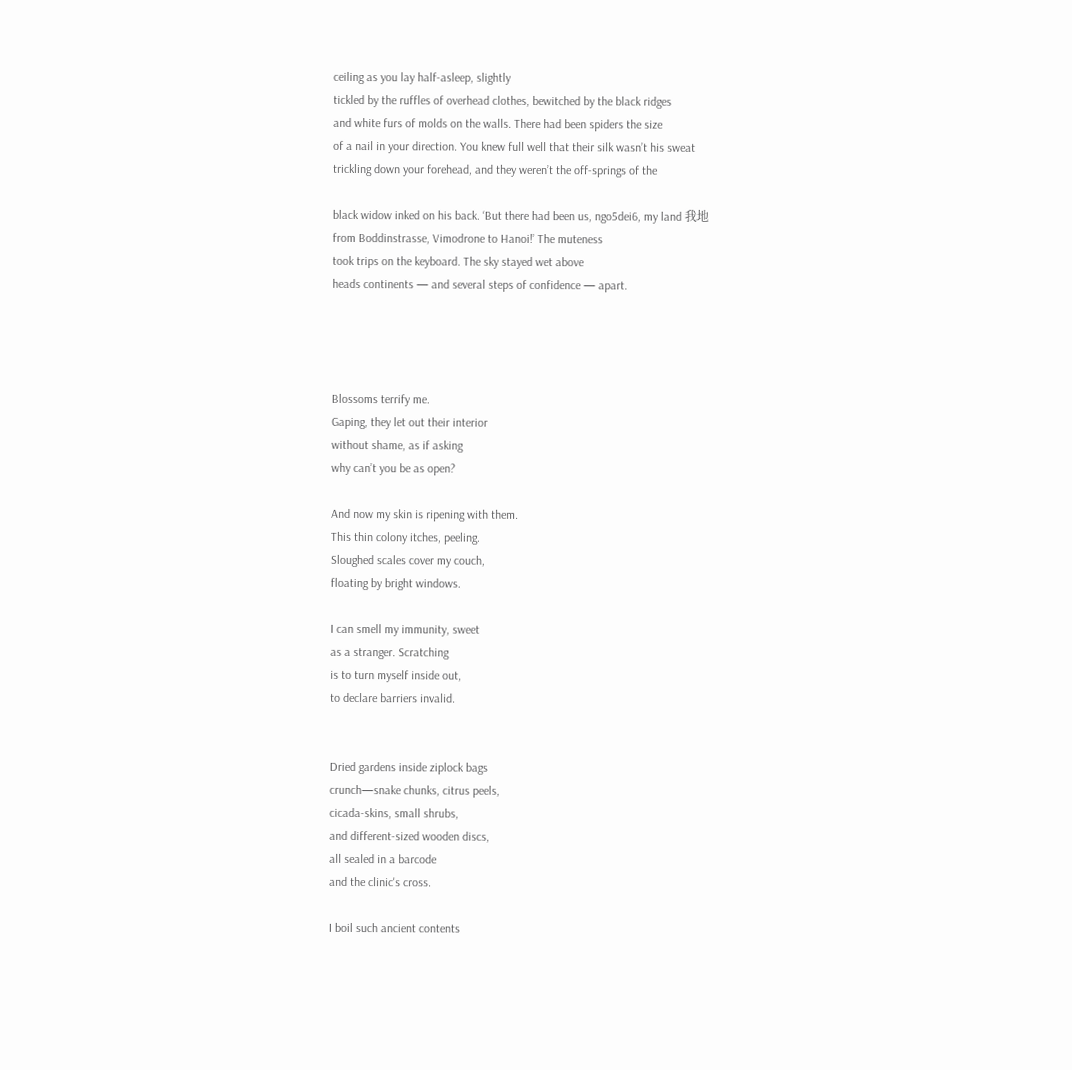ceiling as you lay half-asleep, slightly
tickled by the ruffles of overhead clothes, bewitched by the black ridges
and white furs of molds on the walls. There had been spiders the size
of a nail in your direction. You knew full well that their silk wasn’t his sweat
trickling down your forehead, and they weren’t the off-springs of the

black widow inked on his back. ‘But there had been us, ngo5dei6, my land 我地
from Boddinstrasse, Vimodrone to Hanoi!’ The muteness
took trips on the keyboard. The sky stayed wet above
heads continents — and several steps of confidence — apart.




Blossoms terrify me.
Gaping, they let out their interior
without shame, as if asking
why can’t you be as open?

And now my skin is ripening with them.
This thin colony itches, peeling.
Sloughed scales cover my couch,
floating by bright windows.

I can smell my immunity, sweet
as a stranger. Scratching
is to turn myself inside out,
to declare barriers invalid.


Dried gardens inside ziplock bags
crunch—snake chunks, citrus peels,
cicada-skins, small shrubs,
and different-sized wooden discs,
all sealed in a barcode
and the clinic's cross.

I boil such ancient contents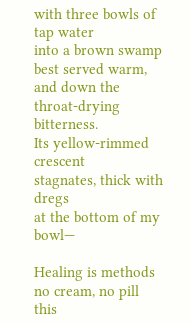with three bowls of tap water
into a brown swamp
best served warm,
and down the throat-drying bitterness.
Its yellow-rimmed crescent
stagnates, thick with dregs
at the bottom of my bowl—

Healing is methods
no cream, no pill this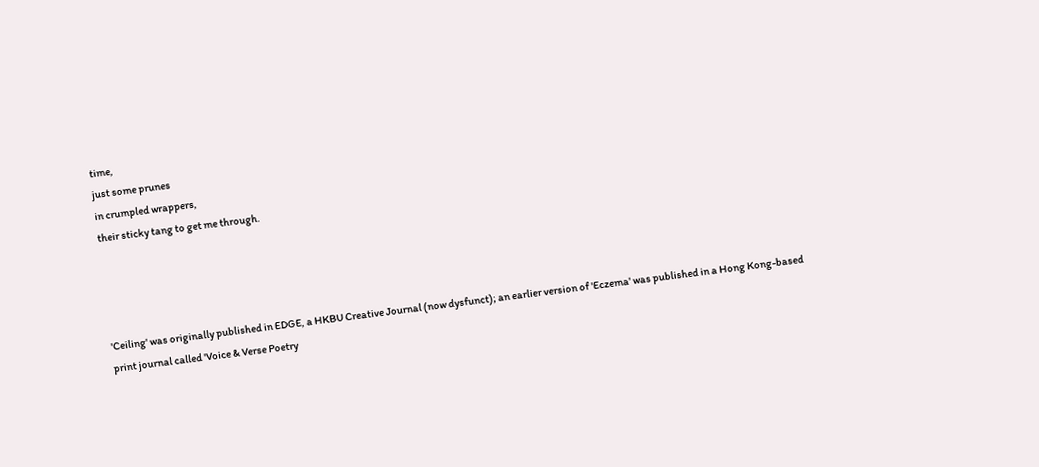time,
just some prunes
in crumpled wrappers,
their sticky tang to get me through.




'Ceiling' was originally published in EDGE, a HKBU Creative Journal (now dysfunct); an earlier version of 'Eczema' was published in a Hong Kong-based print journal called 'Voice & Verse Poetry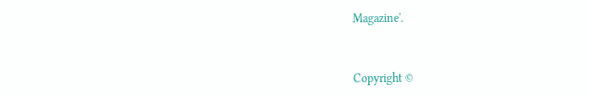Magazine'.



Copyright ©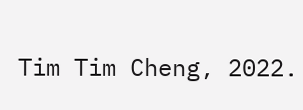Tim Tim Cheng, 2022.